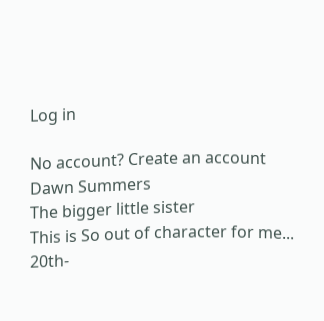Log in

No account? Create an account
Dawn Summers
The bigger little sister
This is So out of character for me...
20th-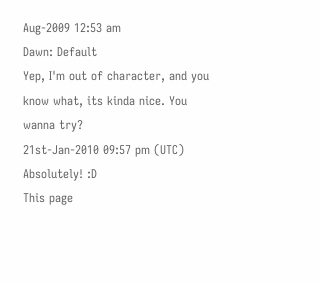Aug-2009 12:53 am
Dawn: Default
Yep, I'm out of character, and you know what, its kinda nice. You wanna try?
21st-Jan-2010 09:57 pm (UTC)
Absolutely! :D
This page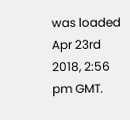was loaded Apr 23rd 2018, 2:56 pm GMT.